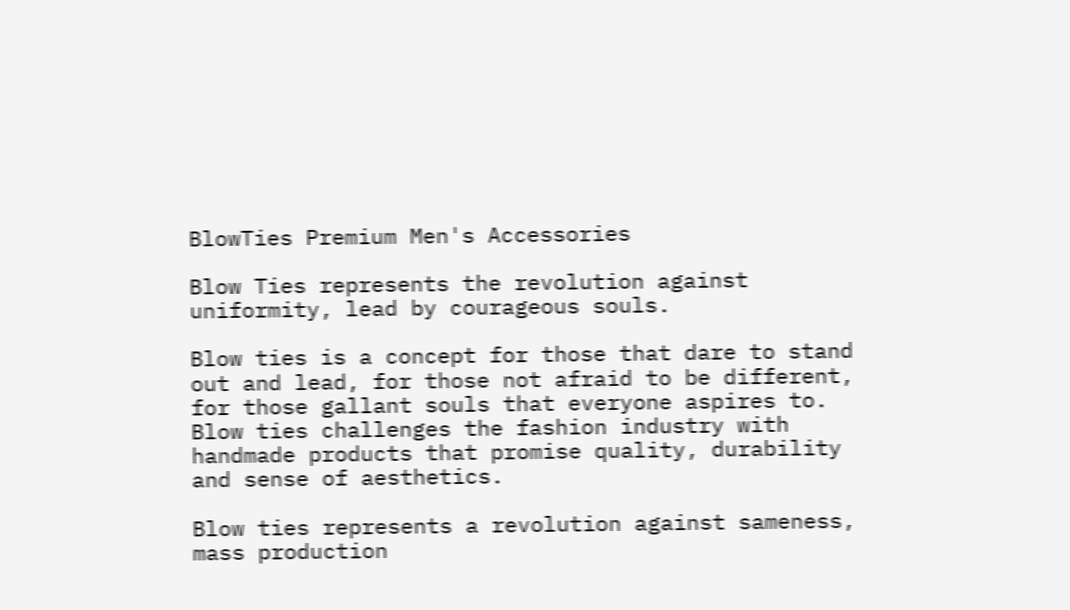BlowTies Premium Men's Accessories

Blow Ties represents the revolution against uniformity, lead by courageous souls.

Blow ties is a concept for those that dare to stand out and lead, for those not afraid to be different, for those gallant souls that everyone aspires to. Blow ties challenges the fashion industry with handmade products that promise quality, durability and sense of aesthetics.

Blow ties represents a revolution against sameness, mass production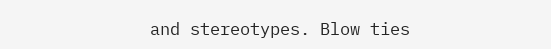and stereotypes. Blow ties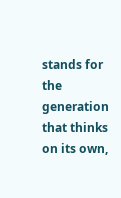stands for the generation that thinks on its own,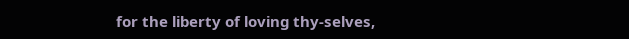for the liberty of loving thy-selves,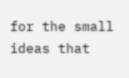for the small ideas that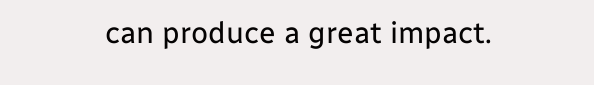can produce a great impact.